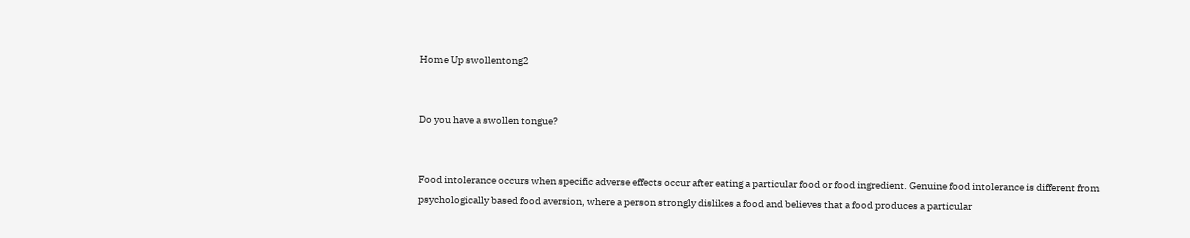Home Up swollentong2


Do you have a swollen tongue?


Food intolerance occurs when specific adverse effects occur after eating a particular food or food ingredient. Genuine food intolerance is different from psychologically based food aversion, where a person strongly dislikes a food and believes that a food produces a particular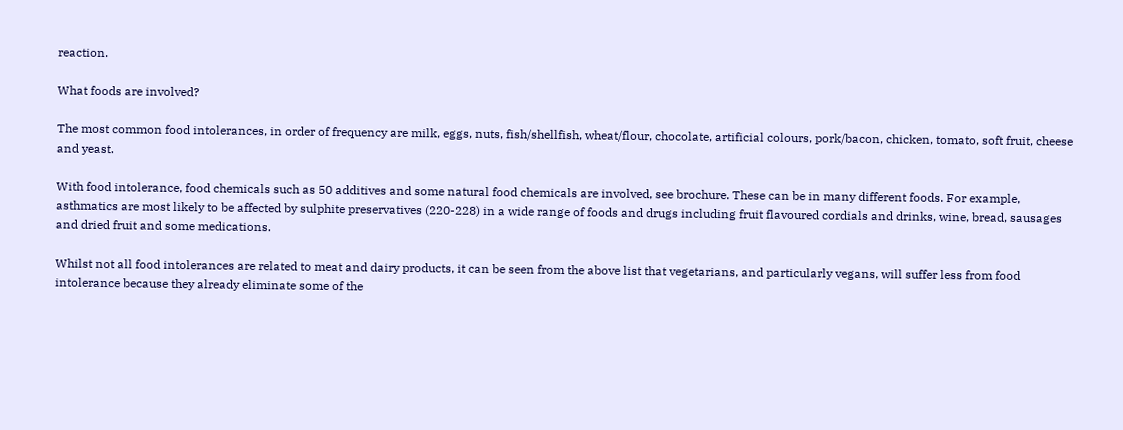reaction.

What foods are involved?

The most common food intolerances, in order of frequency are milk, eggs, nuts, fish/shellfish, wheat/flour, chocolate, artificial colours, pork/bacon, chicken, tomato, soft fruit, cheese and yeast.

With food intolerance, food chemicals such as 50 additives and some natural food chemicals are involved, see brochure. These can be in many different foods. For example, asthmatics are most likely to be affected by sulphite preservatives (220-228) in a wide range of foods and drugs including fruit flavoured cordials and drinks, wine, bread, sausages and dried fruit and some medications.

Whilst not all food intolerances are related to meat and dairy products, it can be seen from the above list that vegetarians, and particularly vegans, will suffer less from food intolerance because they already eliminate some of the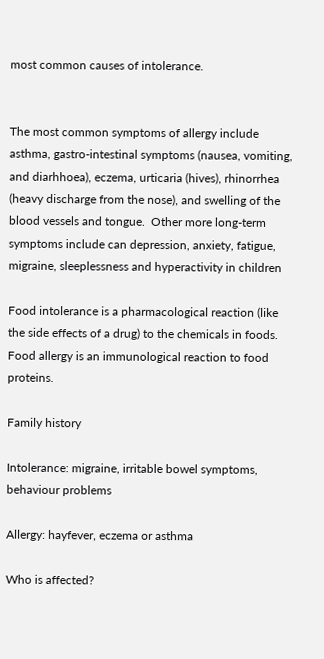most common causes of intolerance.


The most common symptoms of allergy include asthma, gastro-intestinal symptoms (nausea, vomiting, and diarhhoea), eczema, urticaria (hives), rhinorrhea (heavy discharge from the nose), and swelling of the blood vessels and tongue.  Other more long-term symptoms include can depression, anxiety, fatigue, migraine, sleeplessness and hyperactivity in children

Food intolerance is a pharmacological reaction (like the side effects of a drug) to the chemicals in foods. Food allergy is an immunological reaction to food proteins.

Family history

Intolerance: migraine, irritable bowel symptoms, behaviour problems

Allergy: hayfever, eczema or asthma

Who is affected?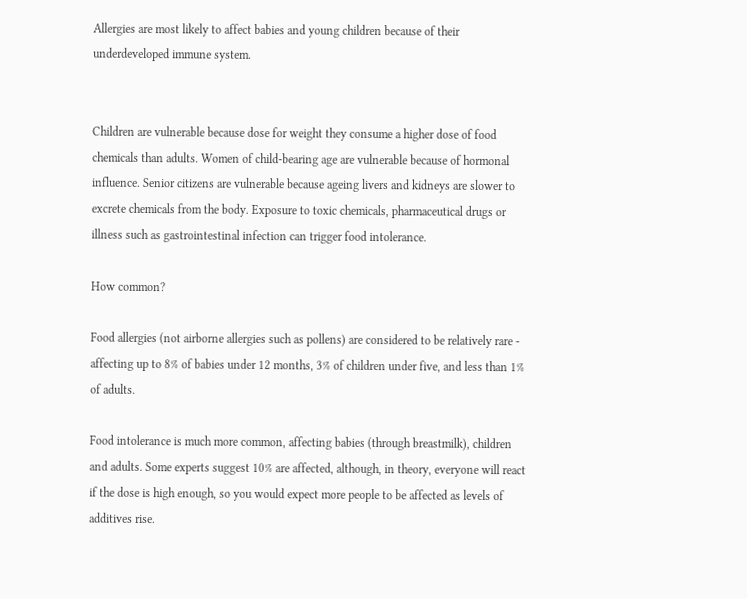Allergies are most likely to affect babies and young children because of their underdeveloped immune system.


Children are vulnerable because dose for weight they consume a higher dose of food chemicals than adults. Women of child-bearing age are vulnerable because of hormonal influence. Senior citizens are vulnerable because ageing livers and kidneys are slower to excrete chemicals from the body. Exposure to toxic chemicals, pharmaceutical drugs or illness such as gastrointestinal infection can trigger food intolerance.

How common?

Food allergies (not airborne allergies such as pollens) are considered to be relatively rare - affecting up to 8% of babies under 12 months, 3% of children under five, and less than 1% of adults.

Food intolerance is much more common, affecting babies (through breastmilk), children and adults. Some experts suggest 10% are affected, although, in theory, everyone will react if the dose is high enough, so you would expect more people to be affected as levels of additives rise.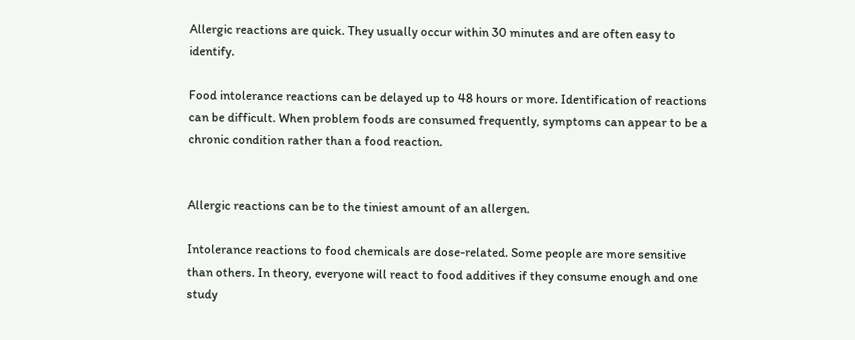Allergic reactions are quick. They usually occur within 30 minutes and are often easy to identify.

Food intolerance reactions can be delayed up to 48 hours or more. Identification of reactions can be difficult. When problem foods are consumed frequently, symptoms can appear to be a chronic condition rather than a food reaction.


Allergic reactions can be to the tiniest amount of an allergen.

Intolerance reactions to food chemicals are dose-related. Some people are more sensitive than others. In theory, everyone will react to food additives if they consume enough and one study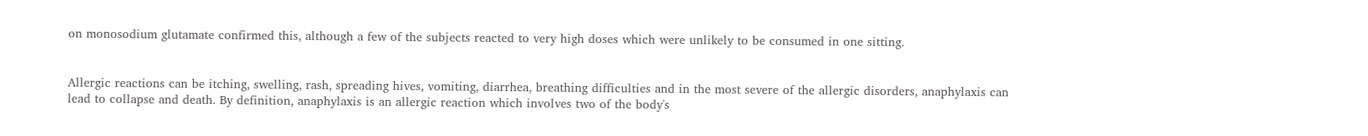on monosodium glutamate confirmed this, although a few of the subjects reacted to very high doses which were unlikely to be consumed in one sitting.


Allergic reactions can be itching, swelling, rash, spreading hives, vomiting, diarrhea, breathing difficulties and in the most severe of the allergic disorders, anaphylaxis can lead to collapse and death. By definition, anaphylaxis is an allergic reaction which involves two of the body's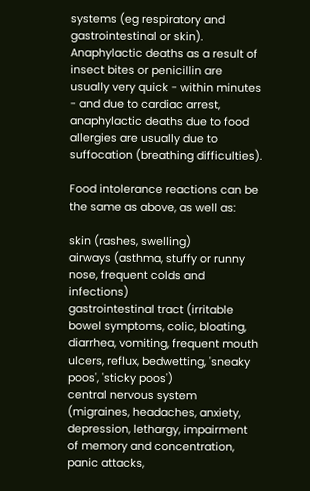systems (eg respiratory and gastrointestinal or skin). Anaphylactic deaths as a result of insect bites or penicillin are usually very quick - within minutes - and due to cardiac arrest, anaphylactic deaths due to food allergies are usually due to suffocation (breathing difficulties).

Food intolerance reactions can be the same as above, as well as:

skin (rashes, swelling)
airways (asthma, stuffy or runny nose, frequent colds and infections)
gastrointestinal tract (irritable bowel symptoms, colic, bloating, diarrhea, vomiting, frequent mouth ulcers, reflux, bedwetting, 'sneaky poos', 'sticky poos')
central nervous system (migraines, headaches, anxiety, depression, lethargy, impairment of memory and concentration, panic attacks,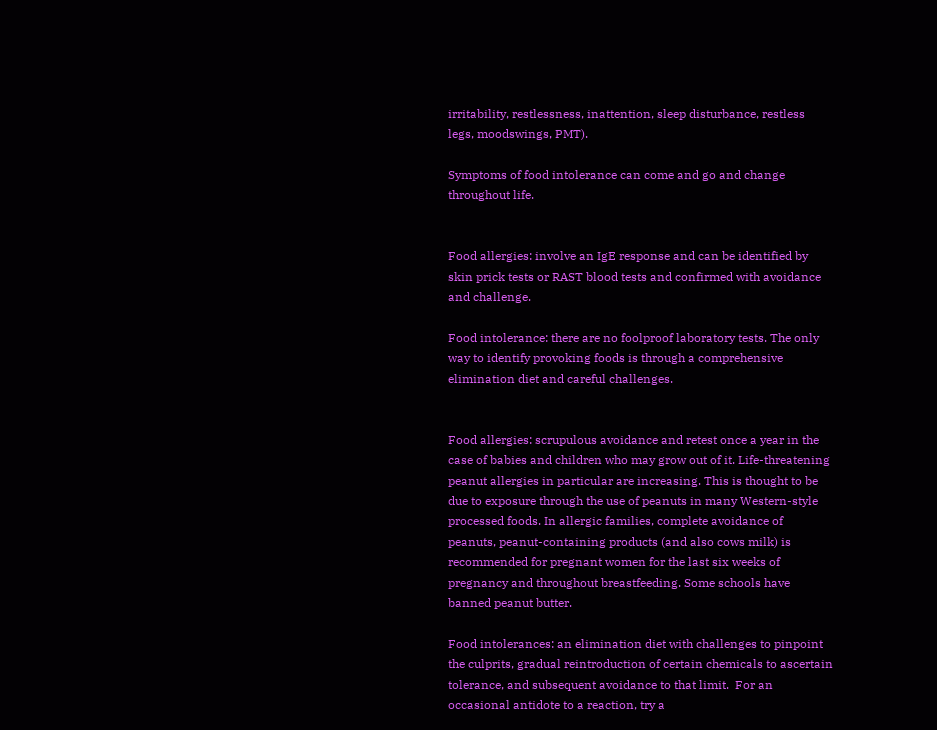irritability, restlessness, inattention, sleep disturbance, restless legs, moodswings, PMT).

Symptoms of food intolerance can come and go and change throughout life.


Food allergies: involve an IgE response and can be identified by skin prick tests or RAST blood tests and confirmed with avoidance and challenge.

Food intolerance: there are no foolproof laboratory tests. The only way to identify provoking foods is through a comprehensive elimination diet and careful challenges.


Food allergies: scrupulous avoidance and retest once a year in the case of babies and children who may grow out of it. Life-threatening peanut allergies in particular are increasing. This is thought to be due to exposure through the use of peanuts in many Western-style processed foods. In allergic families, complete avoidance of peanuts, peanut-containing products (and also cows milk) is recommended for pregnant women for the last six weeks of pregnancy and throughout breastfeeding. Some schools have banned peanut butter.

Food intolerances: an elimination diet with challenges to pinpoint the culprits, gradual reintroduction of certain chemicals to ascertain tolerance, and subsequent avoidance to that limit.  For an occasional antidote to a reaction, try a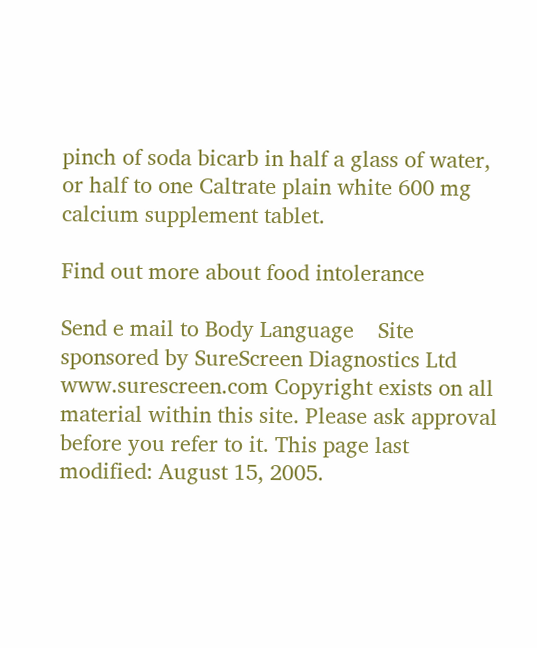pinch of soda bicarb in half a glass of water, or half to one Caltrate plain white 600 mg calcium supplement tablet.

Find out more about food intolerance

Send e mail to Body Language    Site sponsored by SureScreen Diagnostics Ltd www.surescreen.com Copyright exists on all material within this site. Please ask approval before you refer to it. This page last modified: August 15, 2005.